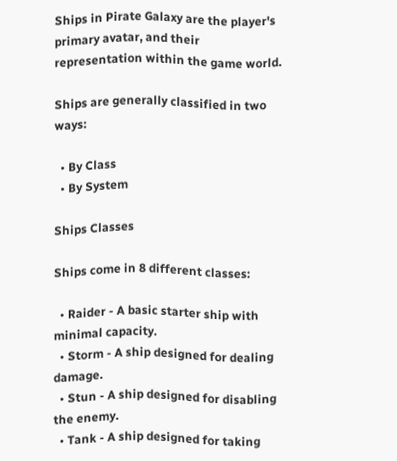Ships in Pirate Galaxy are the player's primary avatar, and their representation within the game world.

Ships are generally classified in two ways:

  • By Class
  • By System

Ships Classes

Ships come in 8 different classes:

  • Raider - A basic starter ship with minimal capacity.
  • Storm - A ship designed for dealing damage.
  • Stun - A ship designed for disabling the enemy.
  • Tank - A ship designed for taking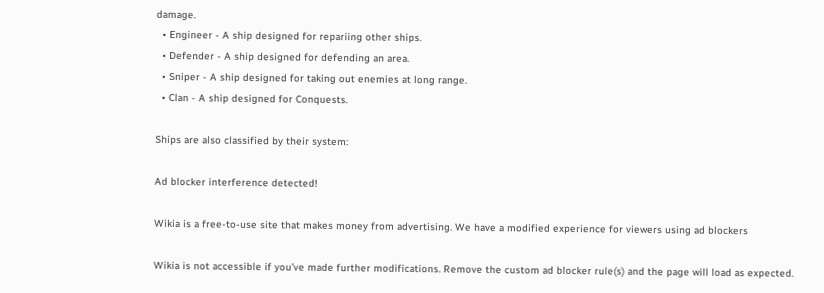damage.
  • Engineer - A ship designed for repariing other ships.
  • Defender - A ship designed for defending an area.
  • Sniper - A ship designed for taking out enemies at long range.
  • Clan - A ship designed for Conquests.

Ships are also classified by their system:

Ad blocker interference detected!

Wikia is a free-to-use site that makes money from advertising. We have a modified experience for viewers using ad blockers

Wikia is not accessible if you’ve made further modifications. Remove the custom ad blocker rule(s) and the page will load as expected.